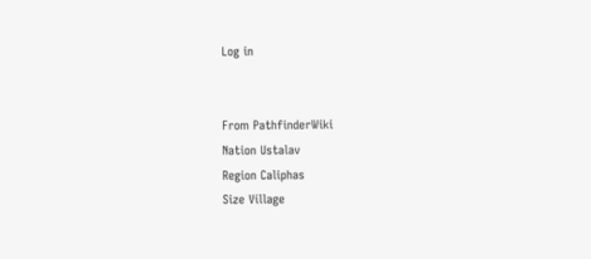Log in


From PathfinderWiki
Nation Ustalav
Region Caliphas
Size Village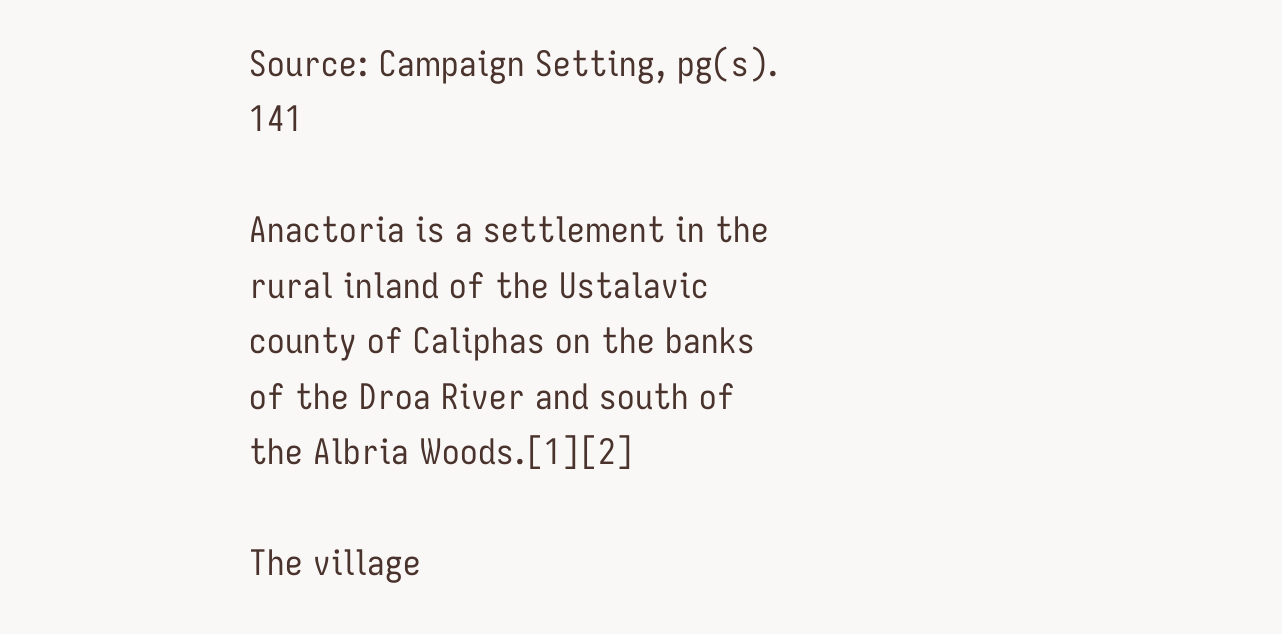Source: Campaign Setting, pg(s). 141

Anactoria is a settlement in the rural inland of the Ustalavic county of Caliphas on the banks of the Droa River and south of the Albria Woods.[1][2]

The village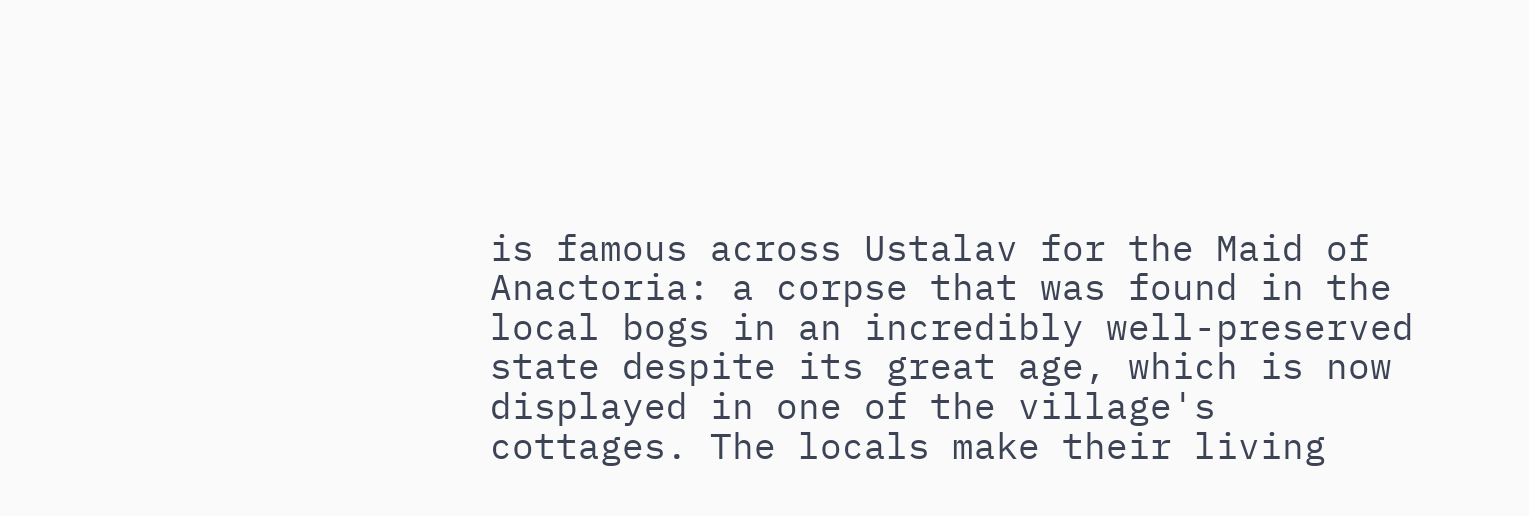is famous across Ustalav for the Maid of Anactoria: a corpse that was found in the local bogs in an incredibly well-preserved state despite its great age, which is now displayed in one of the village's cottages. The locals make their living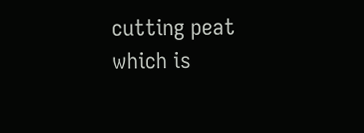cutting peat which is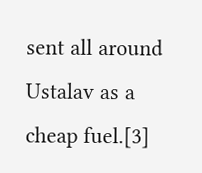sent all around Ustalav as a cheap fuel.[3]